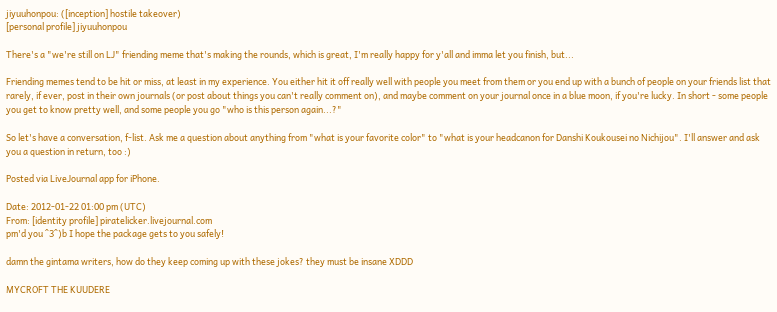jiyuuhonpou: ([inception] hostile takeover)
[personal profile] jiyuuhonpou

There's a "we're still on LJ" friending meme that's making the rounds, which is great, I'm really happy for y'all and imma let you finish, but...

Friending memes tend to be hit or miss, at least in my experience. You either hit it off really well with people you meet from them or you end up with a bunch of people on your friends list that rarely, if ever, post in their own journals (or post about things you can't really comment on), and maybe comment on your journal once in a blue moon, if you're lucky. In short - some people you get to know pretty well, and some people you go "who is this person again...?"

So let's have a conversation, f-list. Ask me a question about anything from "what is your favorite color" to "what is your headcanon for Danshi Koukousei no Nichijou". I'll answer and ask you a question in return, too :)

Posted via LiveJournal app for iPhone.

Date: 2012-01-22 01:00 pm (UTC)
From: [identity profile] piratelicker.livejournal.com
pm'd you ^3^)b I hope the package gets to you safely!

damn the gintama writers, how do they keep coming up with these jokes? they must be insane XDDD

MYCROFT THE KUUDERE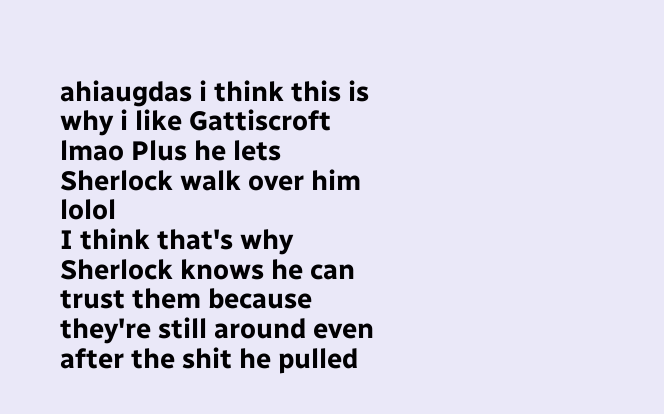ahiaugdas i think this is why i like Gattiscroft lmao Plus he lets Sherlock walk over him lolol
I think that's why Sherlock knows he can trust them because they're still around even after the shit he pulled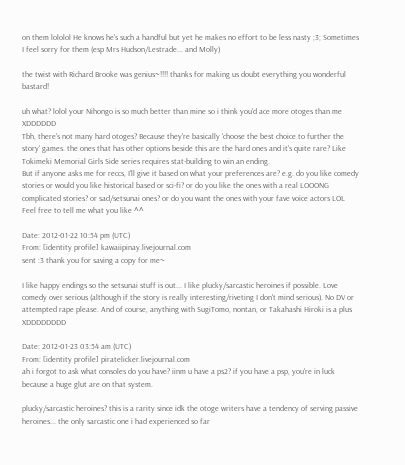on them lololol He knows he's such a handful but yet he makes no effort to be less nasty ;3; Sometimes I feel sorry for them (esp Mrs Hudson/Lestrade... and Molly)

the twist with Richard Brooke was genius~!!!! thanks for making us doubt everything you wonderful bastard!

uh what? lolol your Nihongo is so much better than mine so i think you'd ace more otoges than me XDDDDDD
Tbh, there's not many hard otoges? Because they're basically 'choose the best choice to further the story' games. the ones that has other options beside this are the hard ones and it's quite rare? Like Tokimeki Memorial Girls Side series requires stat-building to win an ending.
But if anyone asks me for reccs, I'll give it based on what your preferences are? e.g. do you like comedy stories or would you like historical based or sci-fi? or do you like the ones with a real LOOONG complicated stories? or sad/setsunai ones? or do you want the ones with your fave voice actors LOL Feel free to tell me what you like ^^

Date: 2012-01-22 10:54 pm (UTC)
From: [identity profile] kawaiipinay.livejournal.com
sent :3 thank you for saving a copy for me~

I like happy endings so the setsunai stuff is out... I like plucky/sarcastic heroines if possible. Love comedy over serious (although if the story is really interesting/riveting I don't mind serious). No DV or attempted rape please. And of course, anything with SugiTomo, nontan, or Takahashi Hiroki is a plus XDDDDDDDD

Date: 2012-01-23 03:54 am (UTC)
From: [identity profile] piratelicker.livejournal.com
ah i forgot to ask what consoles do you have? iinm u have a ps2? if you have a psp, you're in luck because a huge glut are on that system.

plucky/sarcastic heroines? this is a rarity since idk the otoge writers have a tendency of serving passive heroines... the only sarcastic one i had experienced so far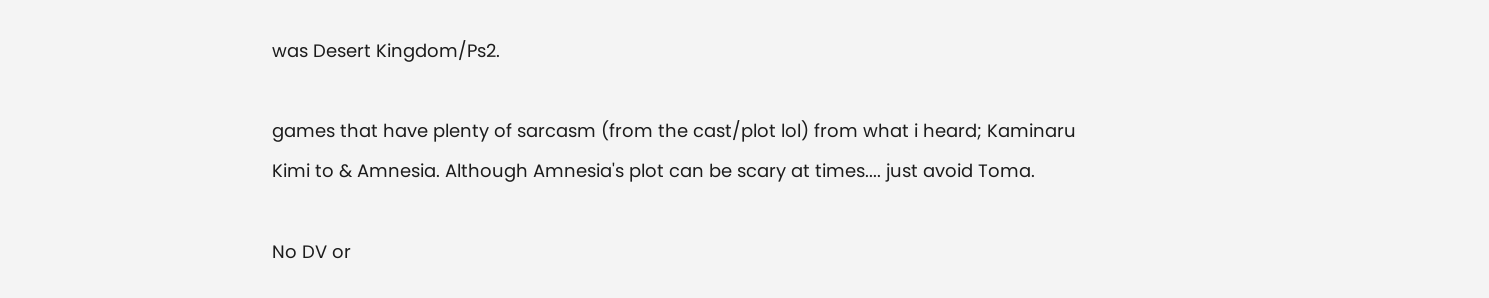was Desert Kingdom/Ps2.

games that have plenty of sarcasm (from the cast/plot lol) from what i heard; Kaminaru Kimi to & Amnesia. Although Amnesia's plot can be scary at times.... just avoid Toma.

No DV or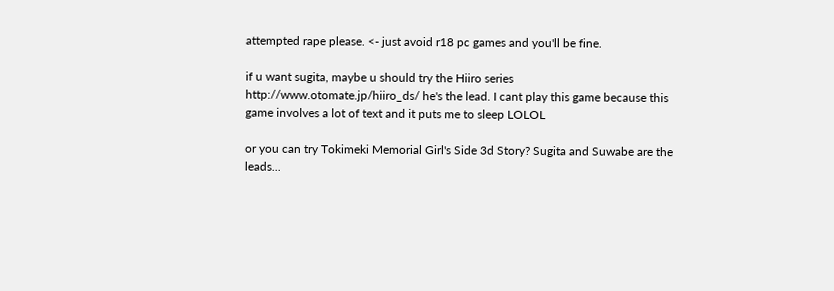attempted rape please. <- just avoid r18 pc games and you'll be fine.

if u want sugita, maybe u should try the Hiiro series http://www.otomate.jp/hiiro_ds/ he's the lead. I cant play this game because this game involves a lot of text and it puts me to sleep LOLOL

or you can try Tokimeki Memorial Girl's Side 3d Story? Sugita and Suwabe are the leads...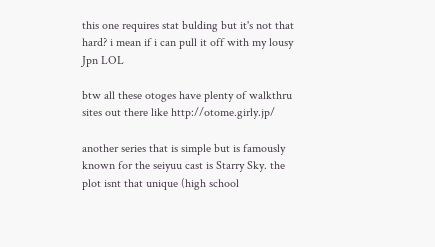this one requires stat bulding but it's not that hard? i mean if i can pull it off with my lousy Jpn LOL

btw all these otoges have plenty of walkthru sites out there like http://otome.girly.jp/

another series that is simple but is famously known for the seiyuu cast is Starry Sky. the plot isnt that unique (high school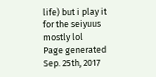life) but i play it for the seiyuus mostly lol
Page generated Sep. 25th, 2017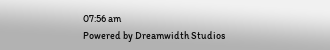07:56 am
Powered by Dreamwidth Studios